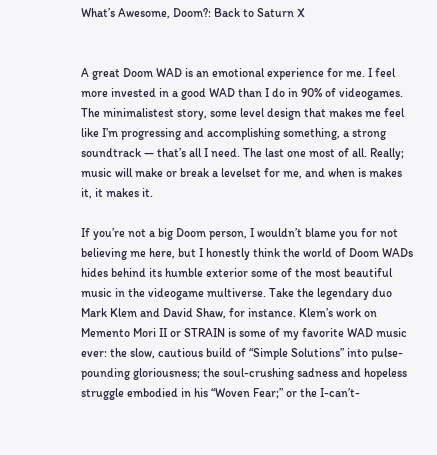What’s Awesome, Doom?: Back to Saturn X


A great Doom WAD is an emotional experience for me. I feel more invested in a good WAD than I do in 90% of videogames. The minimalistest story, some level design that makes me feel like I’m progressing and accomplishing something, a strong soundtrack — that’s all I need. The last one most of all. Really; music will make or break a levelset for me, and when is makes it, it makes it.

If you’re not a big Doom person, I wouldn’t blame you for not believing me here, but I honestly think the world of Doom WADs hides behind its humble exterior some of the most beautiful music in the videogame multiverse. Take the legendary duo Mark Klem and David Shaw, for instance. Klem’s work on Memento Mori II or STRAIN is some of my favorite WAD music ever: the slow, cautious build of “Simple Solutions” into pulse-pounding gloriousness; the soul-crushing sadness and hopeless struggle embodied in his “Woven Fear;” or the I-can’t-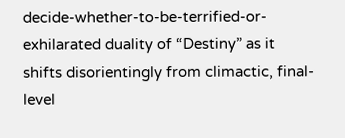decide-whether-to-be-terrified-or-exhilarated duality of “Destiny” as it shifts disorientingly from climactic, final-level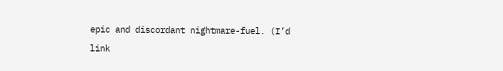epic and discordant nightmare-fuel. (I’d link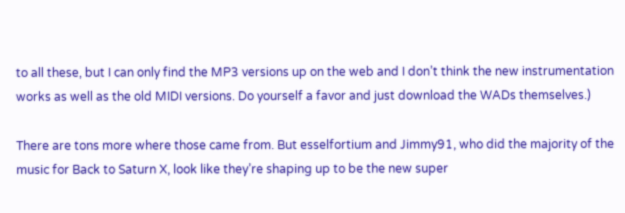to all these, but I can only find the MP3 versions up on the web and I don’t think the new instrumentation works as well as the old MIDI versions. Do yourself a favor and just download the WADs themselves.)

There are tons more where those came from. But esselfortium and Jimmy91, who did the majority of the music for Back to Saturn X, look like they’re shaping up to be the new super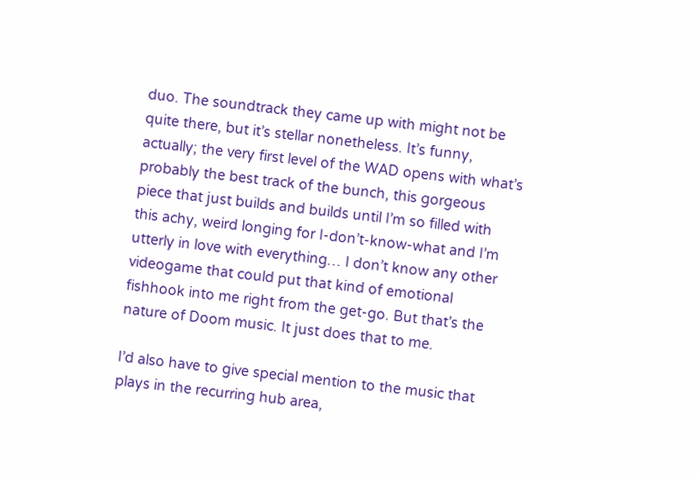duo. The soundtrack they came up with might not be quite there, but it’s stellar nonetheless. It’s funny, actually; the very first level of the WAD opens with what’s probably the best track of the bunch, this gorgeous piece that just builds and builds until I’m so filled with this achy, weird longing for I-don’t-know-what and I’m utterly in love with everything… I don’t know any other videogame that could put that kind of emotional fishhook into me right from the get-go. But that’s the nature of Doom music. It just does that to me.

I’d also have to give special mention to the music that plays in the recurring hub area,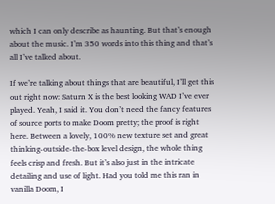which I can only describe as haunting. But that’s enough about the music. I’m 350 words into this thing and that’s all I’ve talked about.

If we’re talking about things that are beautiful, I’ll get this out right now: Saturn X is the best looking WAD I’ve ever played. Yeah, I said it. You don’t need the fancy features of source ports to make Doom pretty; the proof is right here. Between a lovely, 100% new texture set and great thinking-outside-the-box level design, the whole thing feels crisp and fresh. But it’s also just in the intricate detailing and use of light. Had you told me this ran in vanilla Doom, I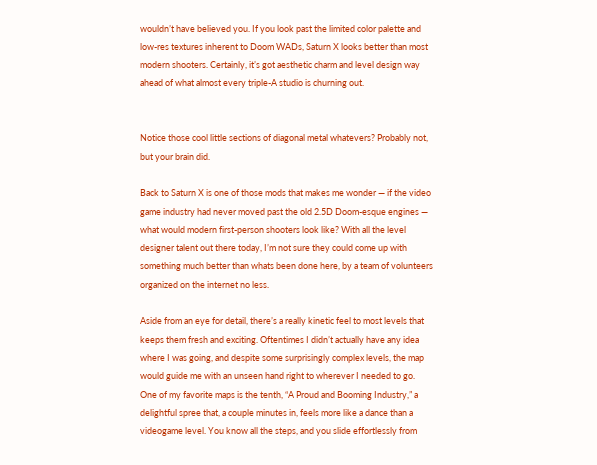wouldn’t have believed you. If you look past the limited color palette and low-res textures inherent to Doom WADs, Saturn X looks better than most modern shooters. Certainly, it’s got aesthetic charm and level design way ahead of what almost every triple-A studio is churning out.


Notice those cool little sections of diagonal metal whatevers? Probably not, but your brain did.

Back to Saturn X is one of those mods that makes me wonder — if the video game industry had never moved past the old 2.5D Doom-esque engines — what would modern first-person shooters look like? With all the level designer talent out there today, I’m not sure they could come up with something much better than whats been done here, by a team of volunteers organized on the internet no less.

Aside from an eye for detail, there’s a really kinetic feel to most levels that keeps them fresh and exciting. Oftentimes I didn’t actually have any idea where I was going, and despite some surprisingly complex levels, the map would guide me with an unseen hand right to wherever I needed to go. One of my favorite maps is the tenth, “A Proud and Booming Industry,” a delightful spree that, a couple minutes in, feels more like a dance than a videogame level. You know all the steps, and you slide effortlessly from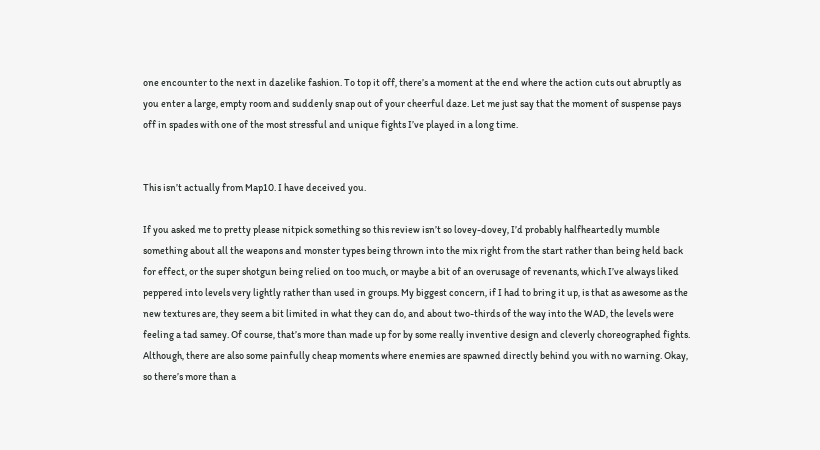one encounter to the next in dazelike fashion. To top it off, there’s a moment at the end where the action cuts out abruptly as you enter a large, empty room and suddenly snap out of your cheerful daze. Let me just say that the moment of suspense pays off in spades with one of the most stressful and unique fights I’ve played in a long time.


This isn’t actually from Map10. I have deceived you.

If you asked me to pretty please nitpick something so this review isn’t so lovey-dovey, I’d probably halfheartedly mumble something about all the weapons and monster types being thrown into the mix right from the start rather than being held back for effect, or the super shotgun being relied on too much, or maybe a bit of an overusage of revenants, which I’ve always liked peppered into levels very lightly rather than used in groups. My biggest concern, if I had to bring it up, is that as awesome as the new textures are, they seem a bit limited in what they can do, and about two-thirds of the way into the WAD, the levels were feeling a tad samey. Of course, that’s more than made up for by some really inventive design and cleverly choreographed fights. Although, there are also some painfully cheap moments where enemies are spawned directly behind you with no warning. Okay, so there’s more than a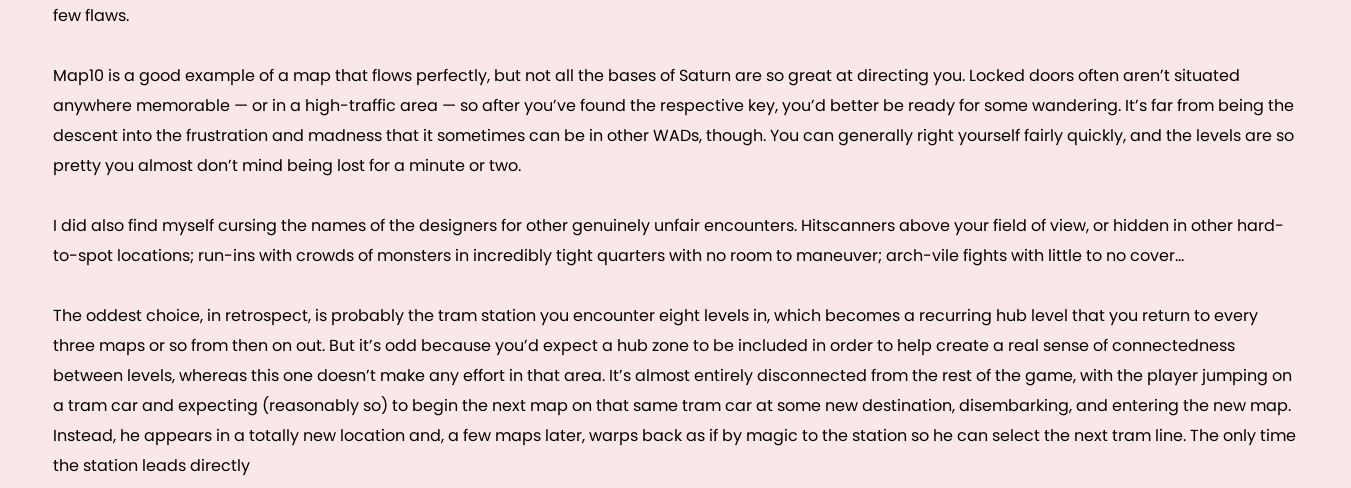few flaws.

Map10 is a good example of a map that flows perfectly, but not all the bases of Saturn are so great at directing you. Locked doors often aren’t situated anywhere memorable — or in a high-traffic area — so after you’ve found the respective key, you’d better be ready for some wandering. It’s far from being the descent into the frustration and madness that it sometimes can be in other WADs, though. You can generally right yourself fairly quickly, and the levels are so pretty you almost don’t mind being lost for a minute or two.

I did also find myself cursing the names of the designers for other genuinely unfair encounters. Hitscanners above your field of view, or hidden in other hard-to-spot locations; run-ins with crowds of monsters in incredibly tight quarters with no room to maneuver; arch-vile fights with little to no cover…

The oddest choice, in retrospect, is probably the tram station you encounter eight levels in, which becomes a recurring hub level that you return to every three maps or so from then on out. But it’s odd because you’d expect a hub zone to be included in order to help create a real sense of connectedness between levels, whereas this one doesn’t make any effort in that area. It’s almost entirely disconnected from the rest of the game, with the player jumping on a tram car and expecting (reasonably so) to begin the next map on that same tram car at some new destination, disembarking, and entering the new map. Instead, he appears in a totally new location and, a few maps later, warps back as if by magic to the station so he can select the next tram line. The only time the station leads directly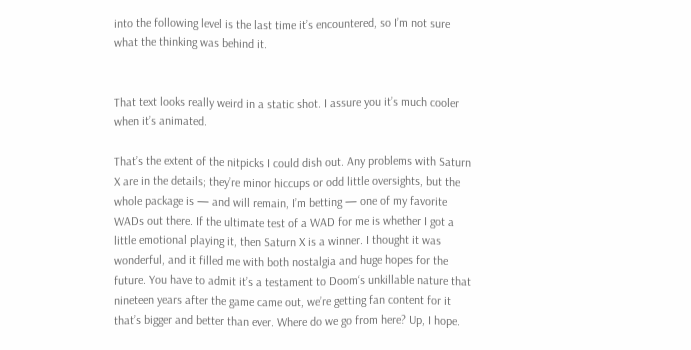into the following level is the last time it’s encountered, so I’m not sure what the thinking was behind it.


That text looks really weird in a static shot. I assure you it’s much cooler when it’s animated.

That’s the extent of the nitpicks I could dish out. Any problems with Saturn X are in the details; they’re minor hiccups or odd little oversights, but the whole package is — and will remain, I’m betting — one of my favorite WADs out there. If the ultimate test of a WAD for me is whether I got a little emotional playing it, then Saturn X is a winner. I thought it was wonderful, and it filled me with both nostalgia and huge hopes for the future. You have to admit it’s a testament to Doom‘s unkillable nature that nineteen years after the game came out, we’re getting fan content for it that’s bigger and better than ever. Where do we go from here? Up, I hope.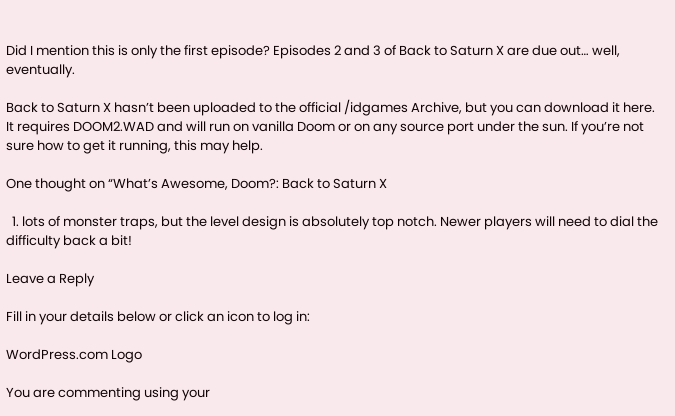Did I mention this is only the first episode? Episodes 2 and 3 of Back to Saturn X are due out… well, eventually.

Back to Saturn X hasn’t been uploaded to the official /idgames Archive, but you can download it here. It requires DOOM2.WAD and will run on vanilla Doom or on any source port under the sun. If you’re not sure how to get it running, this may help.

One thought on “What’s Awesome, Doom?: Back to Saturn X

  1. lots of monster traps, but the level design is absolutely top notch. Newer players will need to dial the difficulty back a bit!

Leave a Reply

Fill in your details below or click an icon to log in:

WordPress.com Logo

You are commenting using your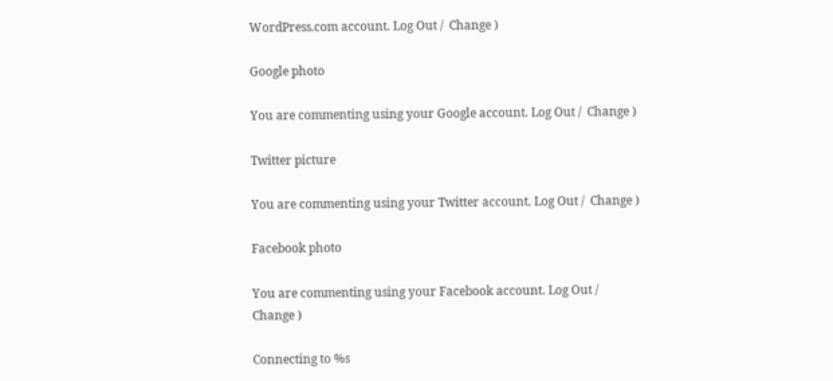WordPress.com account. Log Out /  Change )

Google photo

You are commenting using your Google account. Log Out /  Change )

Twitter picture

You are commenting using your Twitter account. Log Out /  Change )

Facebook photo

You are commenting using your Facebook account. Log Out /  Change )

Connecting to %s